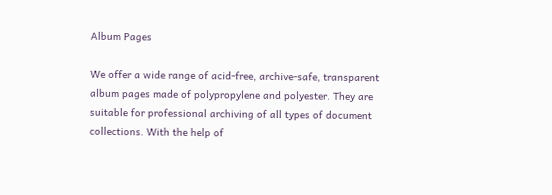Album Pages

We offer a wide range of acid-free, archive-safe, transparent album pages made of polypropylene and polyester. They are suitable for professional archiving of all types of document collections. With the help of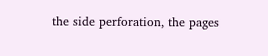the side perforation, the pages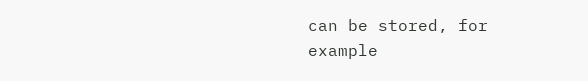can be stored, for example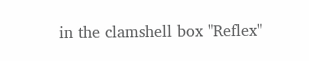in the clamshell box "Reflex"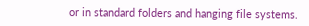or in standard folders and hanging file systems.